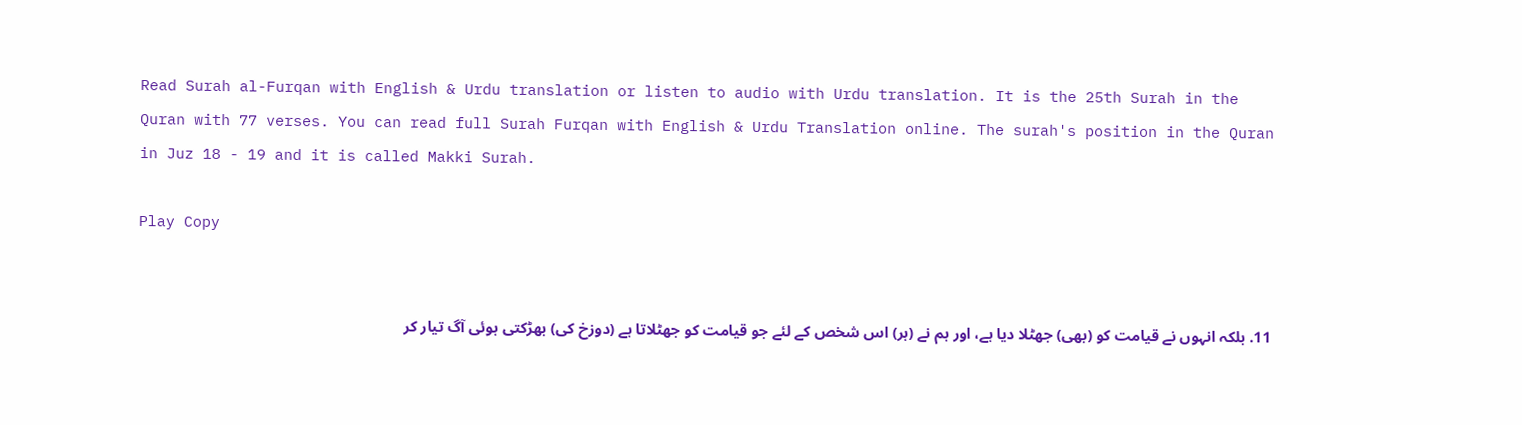Read Surah al-Furqan with English & Urdu translation or listen to audio with Urdu translation. It is the 25th Surah in the Quran with 77 verses. You can read full Surah Furqan with English & Urdu Translation online. The surah's position in the Quran in Juz 18 - 19 and it is called Makki Surah.

Play Copy


11. بلکہ انہوں نے قیامت کو (بھی) جھٹلا دیا ہے، اور ہم نے (ہر) اس شخص کے لئے جو قیامت کو جھٹلاتا ہے (دوزخ کی) بھڑکتی ہوئی آگ تیار کر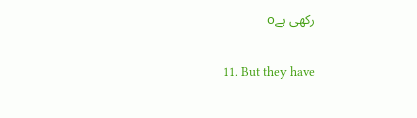رکھی ہےo

11. But they have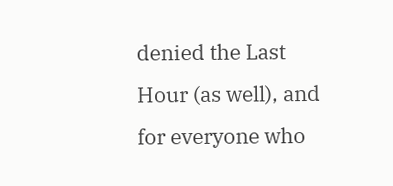denied the Last Hour (as well), and for everyone who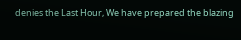denies the Last Hour, We have prepared the blazing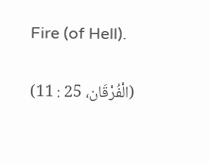Fire (of Hell).

(الْفُرْقَان، 25 : 11)